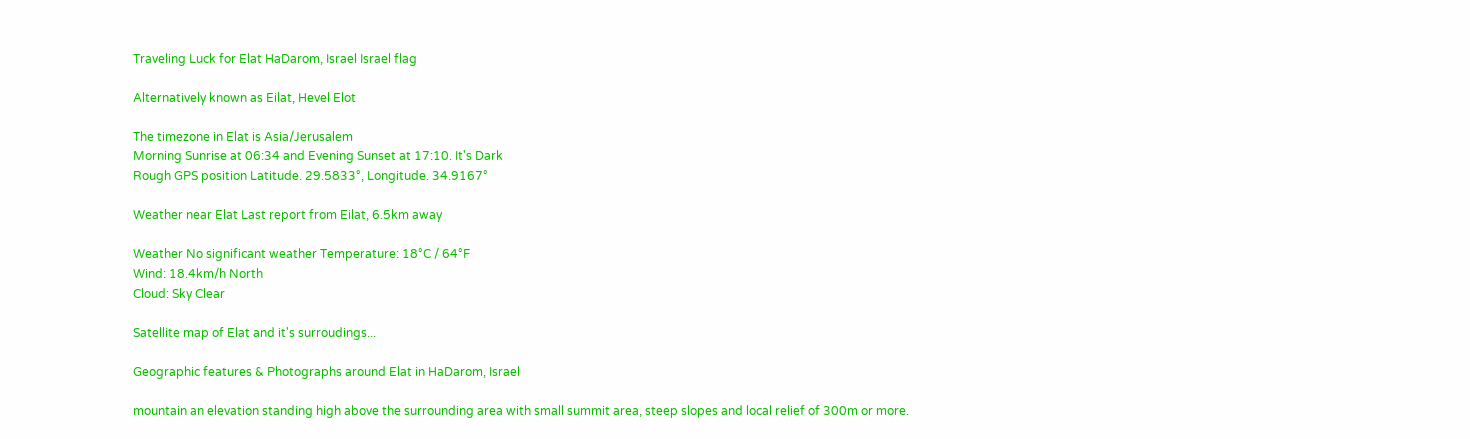Traveling Luck for Elat HaDarom, Israel Israel flag

Alternatively known as Eilat, Hevel Elot

The timezone in Elat is Asia/Jerusalem
Morning Sunrise at 06:34 and Evening Sunset at 17:10. It's Dark
Rough GPS position Latitude. 29.5833°, Longitude. 34.9167°

Weather near Elat Last report from Eilat, 6.5km away

Weather No significant weather Temperature: 18°C / 64°F
Wind: 18.4km/h North
Cloud: Sky Clear

Satellite map of Elat and it's surroudings...

Geographic features & Photographs around Elat in HaDarom, Israel

mountain an elevation standing high above the surrounding area with small summit area, steep slopes and local relief of 300m or more.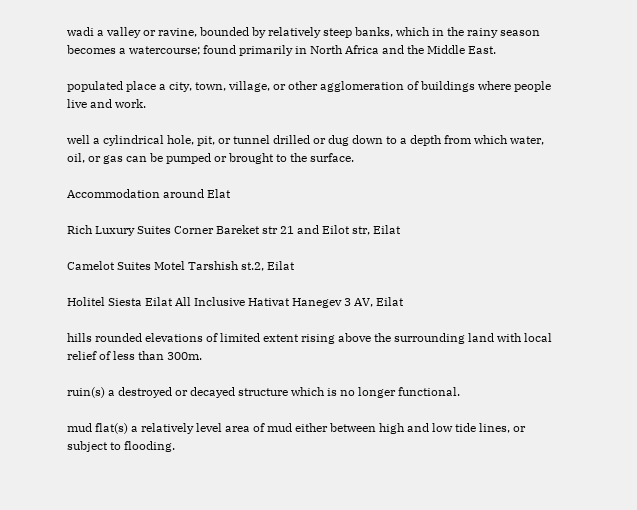wadi a valley or ravine, bounded by relatively steep banks, which in the rainy season becomes a watercourse; found primarily in North Africa and the Middle East.

populated place a city, town, village, or other agglomeration of buildings where people live and work.

well a cylindrical hole, pit, or tunnel drilled or dug down to a depth from which water, oil, or gas can be pumped or brought to the surface.

Accommodation around Elat

Rich Luxury Suites Corner Bareket str 21 and Eilot str, Eilat

Camelot Suites Motel Tarshish st.2, Eilat

Holitel Siesta Eilat All Inclusive Hativat Hanegev 3 AV, Eilat

hills rounded elevations of limited extent rising above the surrounding land with local relief of less than 300m.

ruin(s) a destroyed or decayed structure which is no longer functional.

mud flat(s) a relatively level area of mud either between high and low tide lines, or subject to flooding.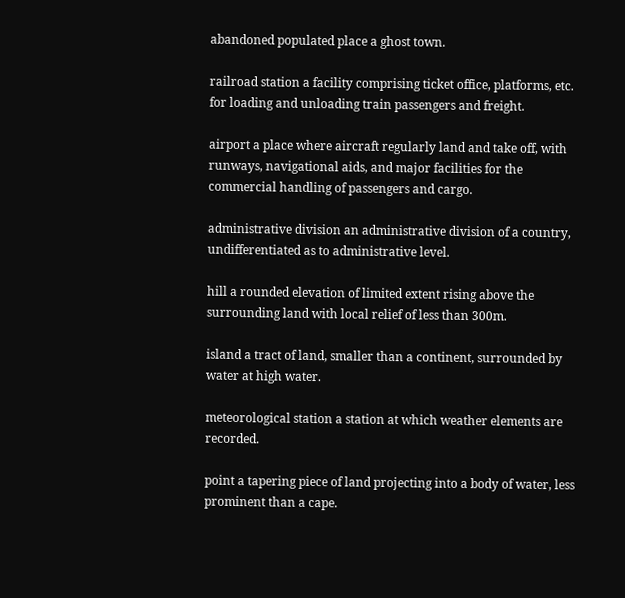abandoned populated place a ghost town.

railroad station a facility comprising ticket office, platforms, etc. for loading and unloading train passengers and freight.

airport a place where aircraft regularly land and take off, with runways, navigational aids, and major facilities for the commercial handling of passengers and cargo.

administrative division an administrative division of a country, undifferentiated as to administrative level.

hill a rounded elevation of limited extent rising above the surrounding land with local relief of less than 300m.

island a tract of land, smaller than a continent, surrounded by water at high water.

meteorological station a station at which weather elements are recorded.

point a tapering piece of land projecting into a body of water, less prominent than a cape.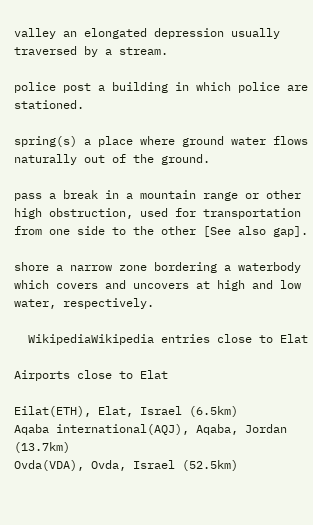valley an elongated depression usually traversed by a stream.

police post a building in which police are stationed.

spring(s) a place where ground water flows naturally out of the ground.

pass a break in a mountain range or other high obstruction, used for transportation from one side to the other [See also gap].

shore a narrow zone bordering a waterbody which covers and uncovers at high and low water, respectively.

  WikipediaWikipedia entries close to Elat

Airports close to Elat

Eilat(ETH), Elat, Israel (6.5km)
Aqaba international(AQJ), Aqaba, Jordan (13.7km)
Ovda(VDA), Ovda, Israel (52.5km)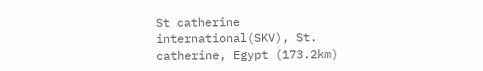St catherine international(SKV), St. catherine, Egypt (173.2km)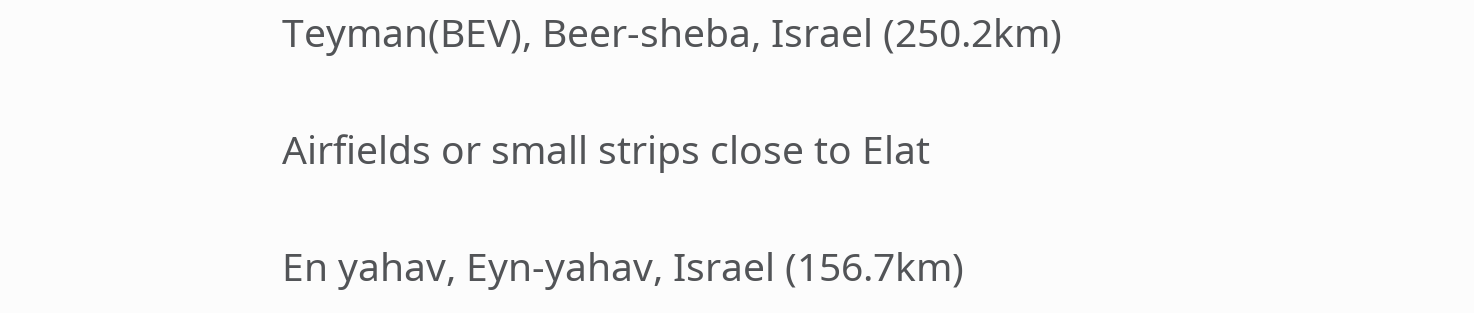Teyman(BEV), Beer-sheba, Israel (250.2km)

Airfields or small strips close to Elat

En yahav, Eyn-yahav, Israel (156.7km)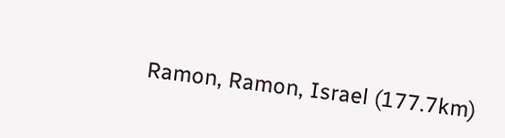Ramon, Ramon, Israel (177.7km)